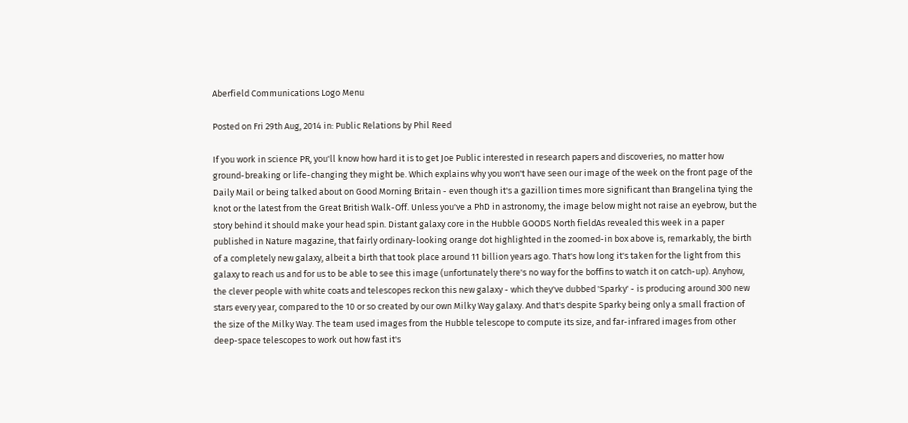Aberfield Communications Logo Menu

Posted on Fri 29th Aug, 2014 in: Public Relations by Phil Reed

If you work in science PR, you'll know how hard it is to get Joe Public interested in research papers and discoveries, no matter how ground-breaking or life-changing they might be. Which explains why you won't have seen our image of the week on the front page of the Daily Mail or being talked about on Good Morning Britain - even though it's a gazillion times more significant than Brangelina tying the knot or the latest from the Great British Walk-Off. Unless you've a PhD in astronomy, the image below might not raise an eyebrow, but the story behind it should make your head spin. Distant galaxy core in the Hubble GOODS North fieldAs revealed this week in a paper published in Nature magazine, that fairly ordinary-looking orange dot highlighted in the zoomed-in box above is, remarkably, the birth of a completely new galaxy, albeit a birth that took place around 11 billion years ago. That's how long it's taken for the light from this galaxy to reach us and for us to be able to see this image (unfortunately there's no way for the boffins to watch it on catch-up). Anyhow, the clever people with white coats and telescopes reckon this new galaxy - which they've dubbed 'Sparky' - is producing around 300 new stars every year, compared to the 10 or so created by our own Milky Way galaxy. And that's despite Sparky being only a small fraction of the size of the Milky Way. The team used images from the Hubble telescope to compute its size, and far-infrared images from other deep-space telescopes to work out how fast it's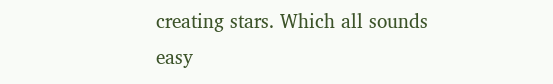creating stars. Which all sounds easy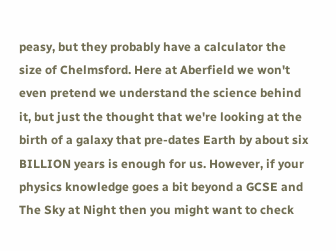peasy, but they probably have a calculator the size of Chelmsford. Here at Aberfield we won't even pretend we understand the science behind it, but just the thought that we're looking at the birth of a galaxy that pre-dates Earth by about six BILLION years is enough for us. However, if your physics knowledge goes a bit beyond a GCSE and The Sky at Night then you might want to check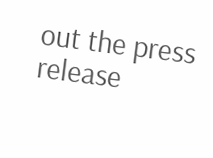out the press release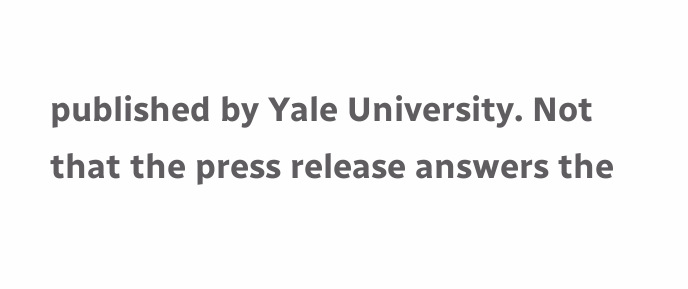published by Yale University. Not that the press release answers the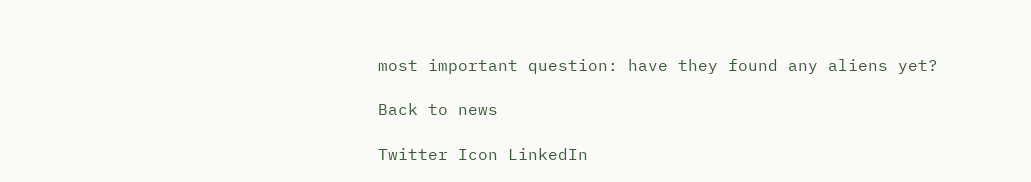most important question: have they found any aliens yet?

Back to news

Twitter Icon LinkedIn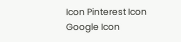Icon Pinterest Icon Google Icon